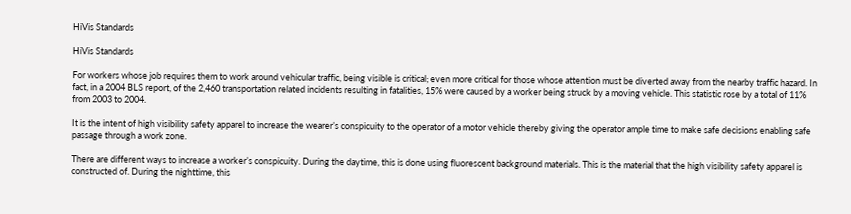HiVis Standards

HiVis Standards

For workers whose job requires them to work around vehicular traffic, being visible is critical; even more critical for those whose attention must be diverted away from the nearby traffic hazard. In fact, in a 2004 BLS report, of the 2,460 transportation related incidents resulting in fatalities, 15% were caused by a worker being struck by a moving vehicle. This statistic rose by a total of 11% from 2003 to 2004.

It is the intent of high visibility safety apparel to increase the wearer’s conspicuity to the operator of a motor vehicle thereby giving the operator ample time to make safe decisions enabling safe passage through a work zone.

There are different ways to increase a worker’s conspicuity. During the daytime, this is done using fluorescent background materials. This is the material that the high visibility safety apparel is constructed of. During the nighttime, this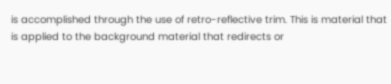is accomplished through the use of retro-reflective trim. This is material that is applied to the background material that redirects or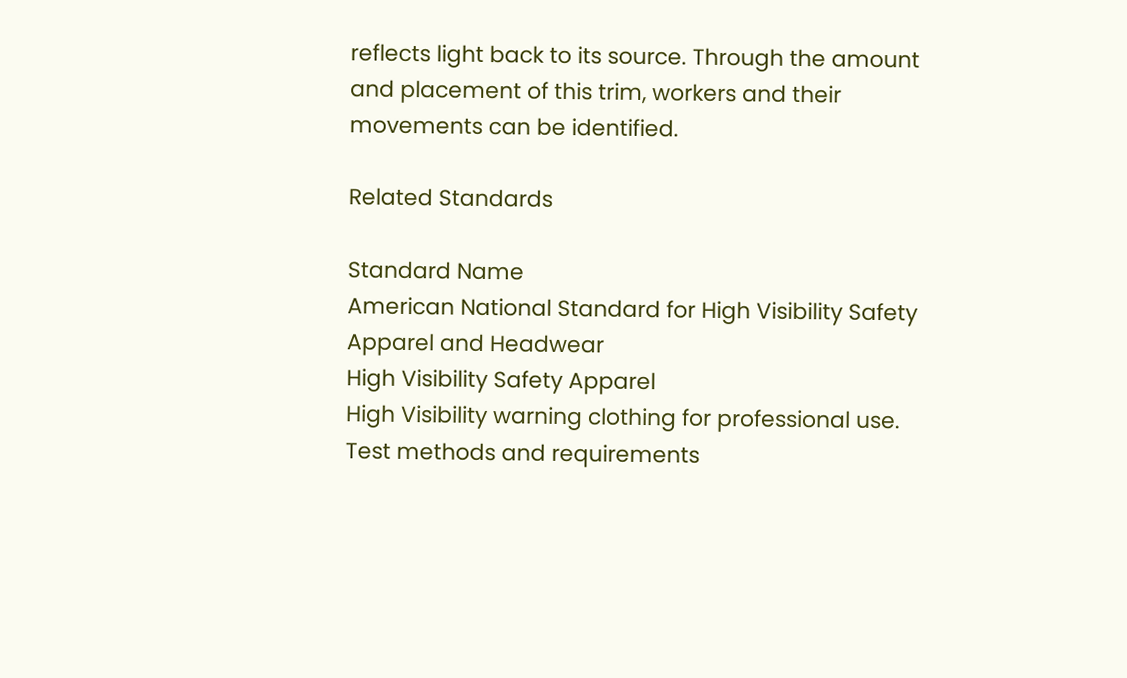reflects light back to its source. Through the amount and placement of this trim, workers and their movements can be identified.

Related Standards

Standard Name
American National Standard for High Visibility Safety Apparel and Headwear
High Visibility Safety Apparel
High Visibility warning clothing for professional use. Test methods and requirements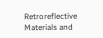Retroreflective Materials and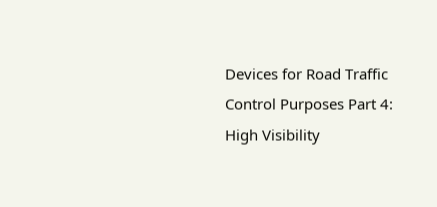Devices for Road Traffic Control Purposes Part 4: High Visibility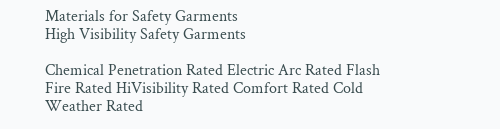Materials for Safety Garments
High Visibility Safety Garments

Chemical Penetration Rated Electric Arc Rated Flash Fire Rated HiVisibility Rated Comfort Rated Cold Weather Rated